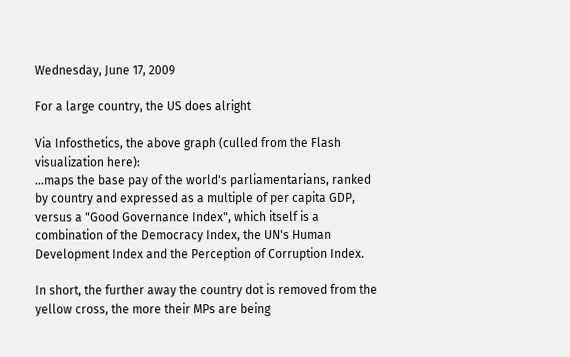Wednesday, June 17, 2009

For a large country, the US does alright

Via Infosthetics, the above graph (culled from the Flash visualization here):
...maps the base pay of the world's parliamentarians, ranked by country and expressed as a multiple of per capita GDP, versus a "Good Governance Index", which itself is a combination of the Democracy Index, the UN's Human Development Index and the Perception of Corruption Index.

In short, the further away the country dot is removed from the yellow cross, the more their MPs are being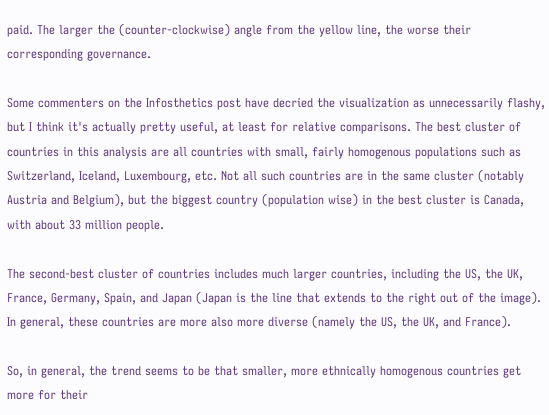paid. The larger the (counter-clockwise) angle from the yellow line, the worse their corresponding governance.

Some commenters on the Infosthetics post have decried the visualization as unnecessarily flashy, but I think it's actually pretty useful, at least for relative comparisons. The best cluster of countries in this analysis are all countries with small, fairly homogenous populations such as Switzerland, Iceland, Luxembourg, etc. Not all such countries are in the same cluster (notably Austria and Belgium), but the biggest country (population wise) in the best cluster is Canada, with about 33 million people.

The second-best cluster of countries includes much larger countries, including the US, the UK, France, Germany, Spain, and Japan (Japan is the line that extends to the right out of the image). In general, these countries are more also more diverse (namely the US, the UK, and France).

So, in general, the trend seems to be that smaller, more ethnically homogenous countries get more for their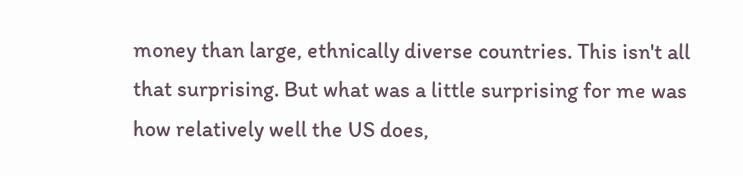money than large, ethnically diverse countries. This isn't all that surprising. But what was a little surprising for me was how relatively well the US does,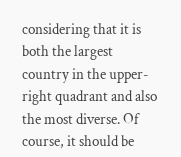considering that it is both the largest country in the upper-right quadrant and also the most diverse. Of course, it should be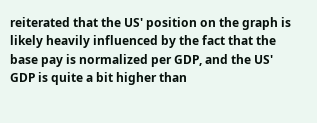reiterated that the US' position on the graph is likely heavily influenced by the fact that the base pay is normalized per GDP, and the US' GDP is quite a bit higher than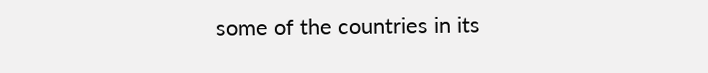some of the countries in its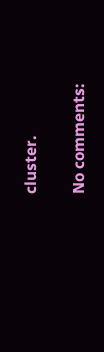cluster.

No comments: